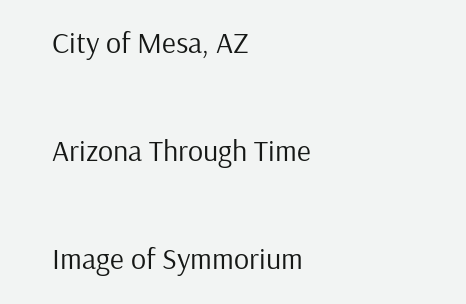City of Mesa, AZ

Arizona Through Time

Image of Symmorium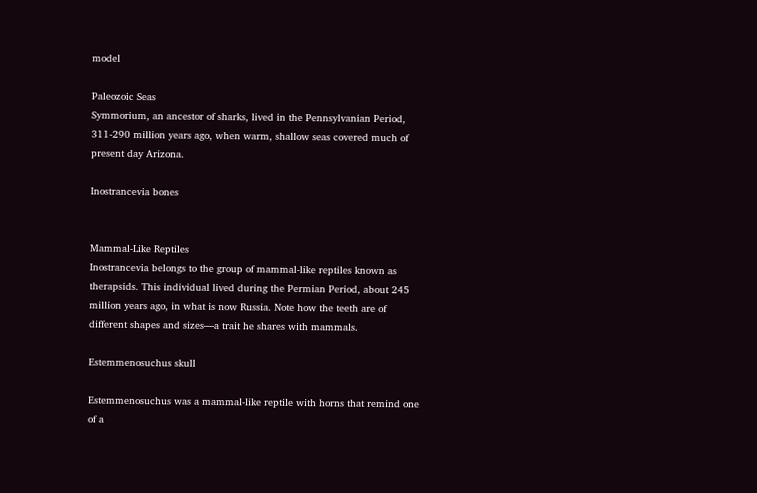model

Paleozoic Seas
Symmorium, an ancestor of sharks, lived in the Pennsylvanian Period, 311-290 million years ago, when warm, shallow seas covered much of present day Arizona.

Inostrancevia bones


Mammal-Like Reptiles
Inostrancevia belongs to the group of mammal-like reptiles known as therapsids. This individual lived during the Permian Period, about 245 million years ago, in what is now Russia. Note how the teeth are of different shapes and sizes—a trait he shares with mammals.

Estemmenosuchus skull

Estemmenosuchus was a mammal-like reptile with horns that remind one of a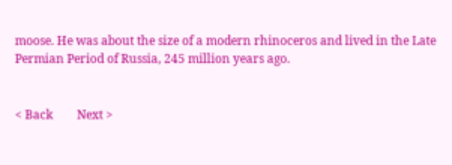moose. He was about the size of a modern rhinoceros and lived in the Late Permian Period of Russia, 245 million years ago.


< Back        Next >